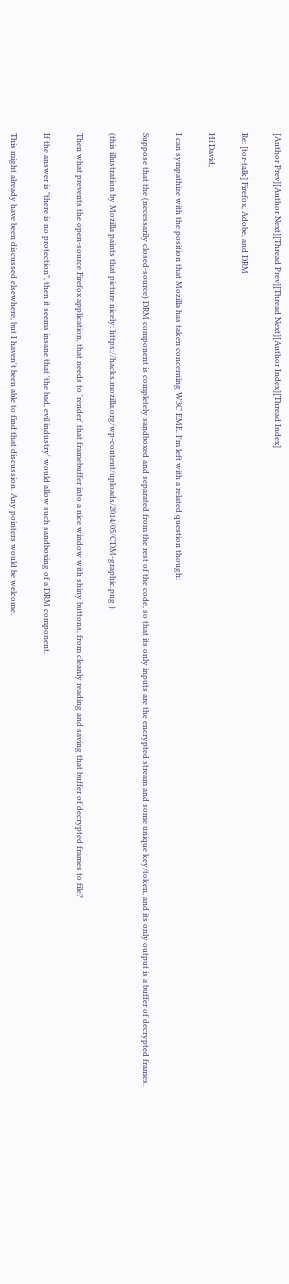[Author Prev][Author Next][Thread Prev][Thread Next][Author Index][Thread Index]

Re: [tor-talk] Firefox, Adobe, and DRM

Hi David,

I can sympathize with the position that Mozilla has taken concerning W3C EME. I'm left with a related question though:

Suppose that the (necessarily closed-source) DRM component is completely sandboxed and separated from the rest of the code, so that its only inputs are the encrypted stream and some unique key/token, and its only output is a buffer of decrypted frames.

(this illustration by Mozilla paints that picture nicely: https://hacks.mozilla.org/wp-content/uploads/2014/05/CDM-graphic.png )

Then what prevents the open-source Firefox application, that needs to 'render' that framebuffer into a nice window with shiny buttons, from cleanly reading and saving that buffer of decrypted frames to file?

If the answer is "there is no protection", then it seems insane that 'the bad, evil industry' would allow such sandboxing of a DRM component.

This might already have been discussed elsewhere, but I haven't been able to find that discussion. Any pointers would be welcome.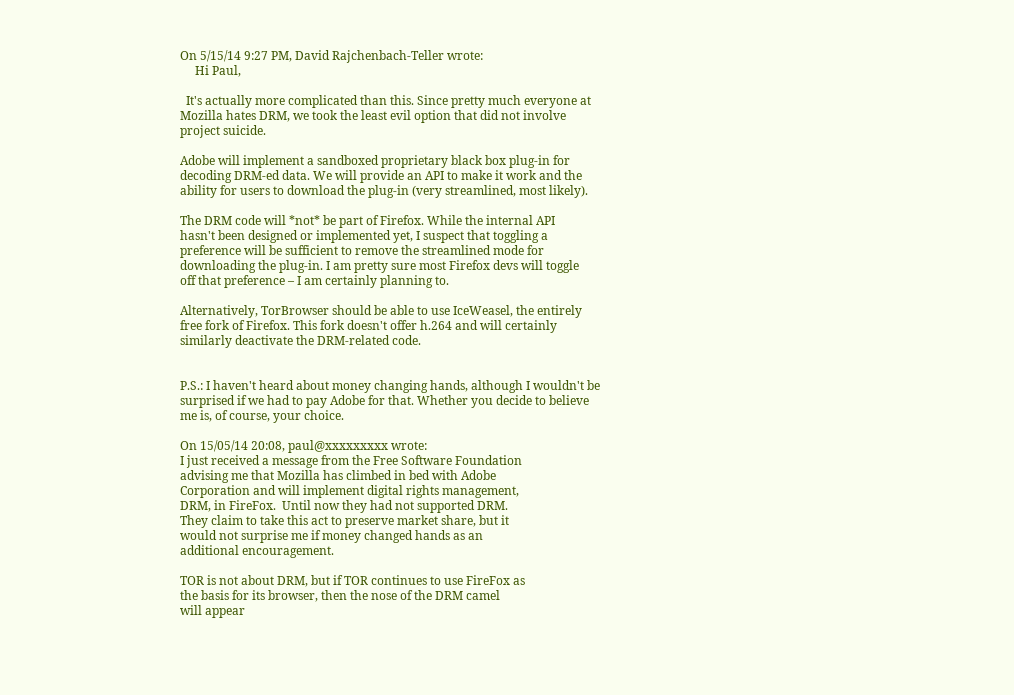On 5/15/14 9:27 PM, David Rajchenbach-Teller wrote:
     Hi Paul,

  It's actually more complicated than this. Since pretty much everyone at
Mozilla hates DRM, we took the least evil option that did not involve
project suicide.

Adobe will implement a sandboxed proprietary black box plug-in for
decoding DRM-ed data. We will provide an API to make it work and the
ability for users to download the plug-in (very streamlined, most likely).

The DRM code will *not* be part of Firefox. While the internal API
hasn't been designed or implemented yet, I suspect that toggling a
preference will be sufficient to remove the streamlined mode for
downloading the plug-in. I am pretty sure most Firefox devs will toggle
off that preference – I am certainly planning to.

Alternatively, TorBrowser should be able to use IceWeasel, the entirely
free fork of Firefox. This fork doesn't offer h.264 and will certainly
similarly deactivate the DRM-related code.


P.S.: I haven't heard about money changing hands, although I wouldn't be
surprised if we had to pay Adobe for that. Whether you decide to believe
me is, of course, your choice.

On 15/05/14 20:08, paul@xxxxxxxxx wrote:
I just received a message from the Free Software Foundation
advising me that Mozilla has climbed in bed with Adobe
Corporation and will implement digital rights management,
DRM, in FireFox.  Until now they had not supported DRM.
They claim to take this act to preserve market share, but it
would not surprise me if money changed hands as an
additional encouragement.

TOR is not about DRM, but if TOR continues to use FireFox as
the basis for its browser, then the nose of the DRM camel
will appear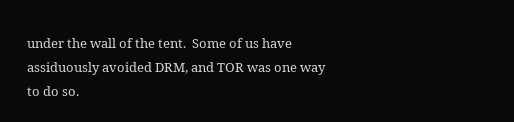under the wall of the tent.  Some of us have
assiduously avoided DRM, and TOR was one way to do so.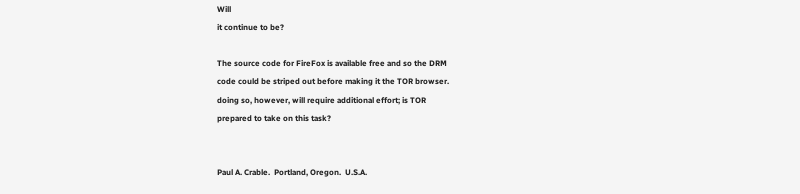Will
it continue to be?

The source code for FireFox is available free and so the DRM
code could be striped out before making it the TOR browser.
doing so, however, will require additional effort; is TOR
prepared to take on this task?


Paul A. Crable.  Portland, Oregon.  U.S.A.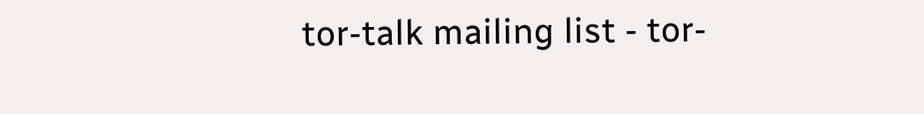tor-talk mailing list - tor-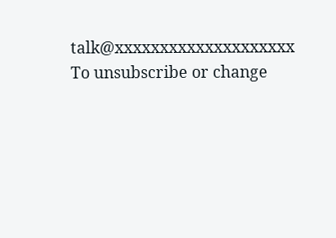talk@xxxxxxxxxxxxxxxxxxxx
To unsubscribe or change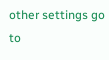other settings go to